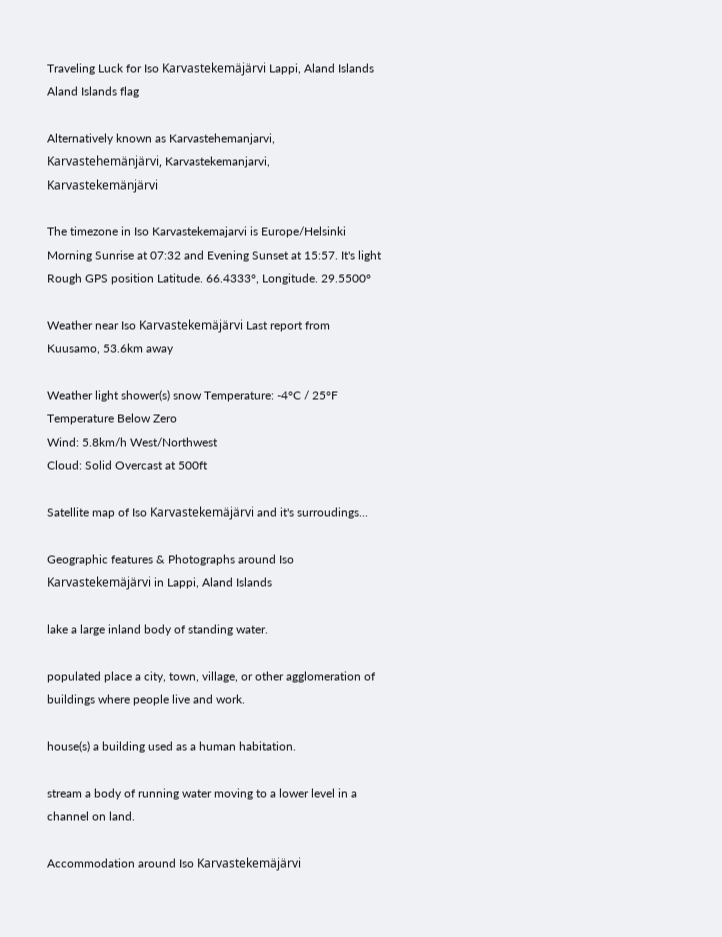Traveling Luck for Iso Karvastekemäjärvi Lappi, Aland Islands Aland Islands flag

Alternatively known as Karvastehemanjarvi, Karvastehemänjärvi, Karvastekemanjarvi, Karvastekemänjärvi

The timezone in Iso Karvastekemajarvi is Europe/Helsinki
Morning Sunrise at 07:32 and Evening Sunset at 15:57. It's light
Rough GPS position Latitude. 66.4333°, Longitude. 29.5500°

Weather near Iso Karvastekemäjärvi Last report from Kuusamo, 53.6km away

Weather light shower(s) snow Temperature: -4°C / 25°F Temperature Below Zero
Wind: 5.8km/h West/Northwest
Cloud: Solid Overcast at 500ft

Satellite map of Iso Karvastekemäjärvi and it's surroudings...

Geographic features & Photographs around Iso Karvastekemäjärvi in Lappi, Aland Islands

lake a large inland body of standing water.

populated place a city, town, village, or other agglomeration of buildings where people live and work.

house(s) a building used as a human habitation.

stream a body of running water moving to a lower level in a channel on land.

Accommodation around Iso Karvastekemäjärvi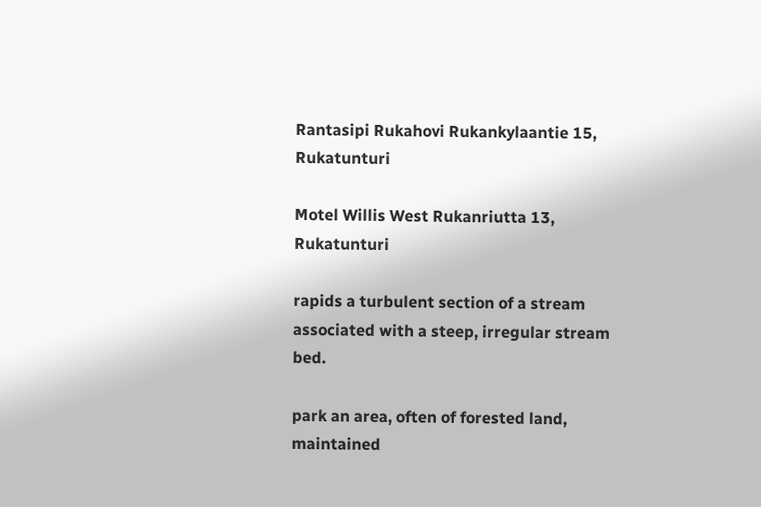Rantasipi Rukahovi Rukankylaantie 15, Rukatunturi

Motel Willis West Rukanriutta 13, Rukatunturi

rapids a turbulent section of a stream associated with a steep, irregular stream bed.

park an area, often of forested land, maintained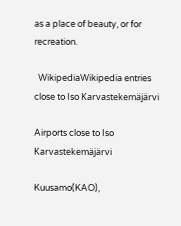as a place of beauty, or for recreation.

  WikipediaWikipedia entries close to Iso Karvastekemäjärvi

Airports close to Iso Karvastekemäjärvi

Kuusamo(KAO),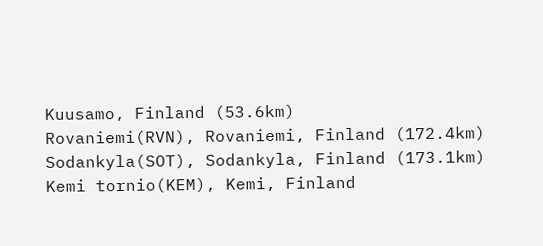Kuusamo, Finland (53.6km)
Rovaniemi(RVN), Rovaniemi, Finland (172.4km)
Sodankyla(SOT), Sodankyla, Finland (173.1km)
Kemi tornio(KEM), Kemi, Finland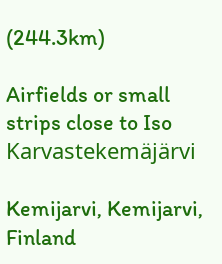(244.3km)

Airfields or small strips close to Iso Karvastekemäjärvi

Kemijarvi, Kemijarvi, Finland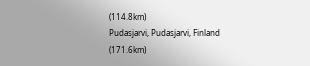(114.8km)
Pudasjarvi, Pudasjarvi, Finland (171.6km)